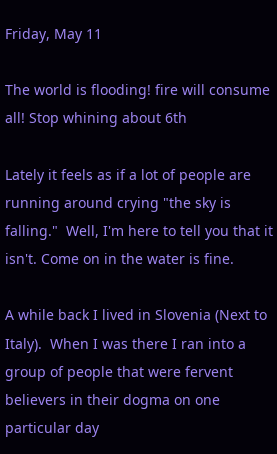Friday, May 11

The world is flooding! fire will consume all! Stop whining about 6th

Lately it feels as if a lot of people are running around crying "the sky is falling."  Well, I'm here to tell you that it isn't. Come on in the water is fine.

A while back I lived in Slovenia (Next to Italy).  When I was there I ran into a group of people that were fervent believers in their dogma on one particular day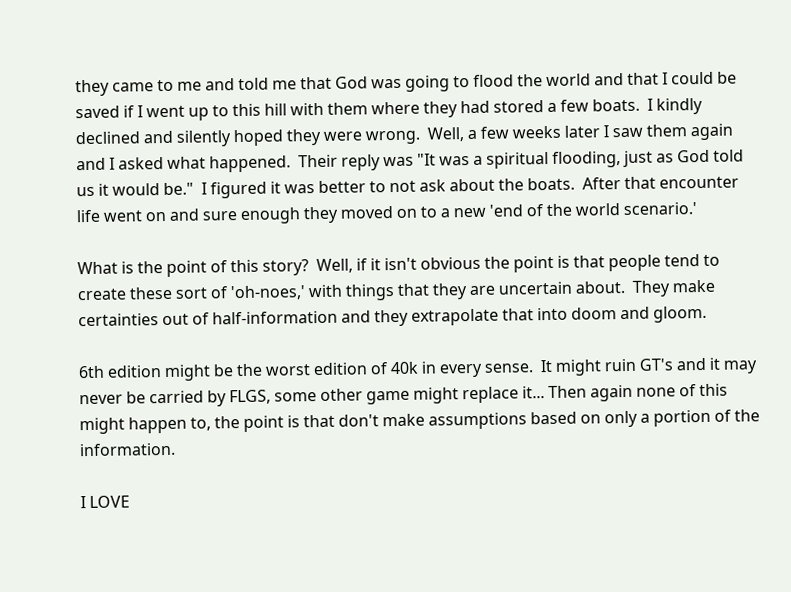they came to me and told me that God was going to flood the world and that I could be saved if I went up to this hill with them where they had stored a few boats.  I kindly declined and silently hoped they were wrong.  Well, a few weeks later I saw them again and I asked what happened.  Their reply was "It was a spiritual flooding, just as God told us it would be."  I figured it was better to not ask about the boats.  After that encounter life went on and sure enough they moved on to a new 'end of the world scenario.'

What is the point of this story?  Well, if it isn't obvious the point is that people tend to create these sort of 'oh-noes,' with things that they are uncertain about.  They make certainties out of half-information and they extrapolate that into doom and gloom.

6th edition might be the worst edition of 40k in every sense.  It might ruin GT's and it may never be carried by FLGS, some other game might replace it... Then again none of this might happen to, the point is that don't make assumptions based on only a portion of the information.

I LOVE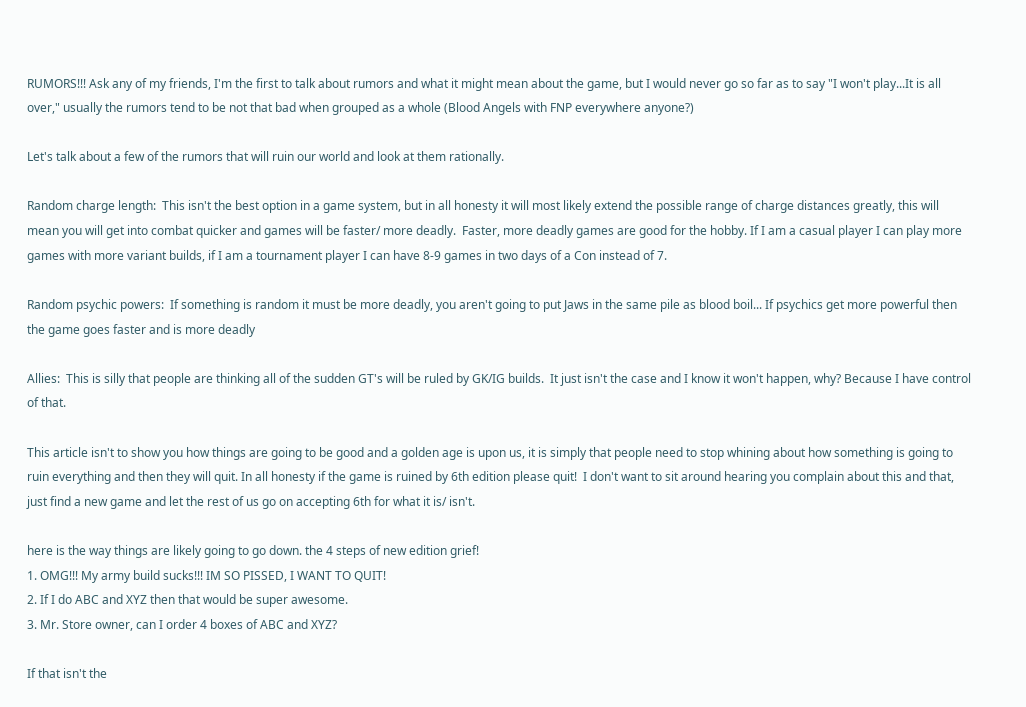RUMORS!!! Ask any of my friends, I'm the first to talk about rumors and what it might mean about the game, but I would never go so far as to say "I won't play...It is all over," usually the rumors tend to be not that bad when grouped as a whole (Blood Angels with FNP everywhere anyone?)

Let's talk about a few of the rumors that will ruin our world and look at them rationally.

Random charge length:  This isn't the best option in a game system, but in all honesty it will most likely extend the possible range of charge distances greatly, this will mean you will get into combat quicker and games will be faster/ more deadly.  Faster, more deadly games are good for the hobby. If I am a casual player I can play more games with more variant builds, if I am a tournament player I can have 8-9 games in two days of a Con instead of 7.

Random psychic powers:  If something is random it must be more deadly, you aren't going to put Jaws in the same pile as blood boil... If psychics get more powerful then the game goes faster and is more deadly

Allies:  This is silly that people are thinking all of the sudden GT's will be ruled by GK/IG builds.  It just isn't the case and I know it won't happen, why? Because I have control of that.

This article isn't to show you how things are going to be good and a golden age is upon us, it is simply that people need to stop whining about how something is going to ruin everything and then they will quit. In all honesty if the game is ruined by 6th edition please quit!  I don't want to sit around hearing you complain about this and that, just find a new game and let the rest of us go on accepting 6th for what it is/ isn't.

here is the way things are likely going to go down. the 4 steps of new edition grief!
1. OMG!!! My army build sucks!!! IM SO PISSED, I WANT TO QUIT!
2. If I do ABC and XYZ then that would be super awesome.
3. Mr. Store owner, can I order 4 boxes of ABC and XYZ?

If that isn't the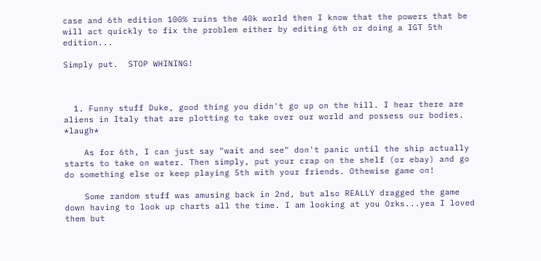case and 6th edition 100% ruins the 40k world then I know that the powers that be will act quickly to fix the problem either by editing 6th or doing a IGT 5th edition...

Simply put.  STOP WHINING!



  1. Funny stuff Duke, good thing you didn't go up on the hill. I hear there are aliens in Italy that are plotting to take over our world and possess our bodies. *laugh*

    As for 6th, I can just say "wait and see" don't panic until the ship actually starts to take on water. Then simply, put your crap on the shelf (or ebay) and go do something else or keep playing 5th with your friends. Othewise game on!

    Some random stuff was amusing back in 2nd, but also REALLY dragged the game down having to look up charts all the time. I am looking at you Orks...yea I loved them but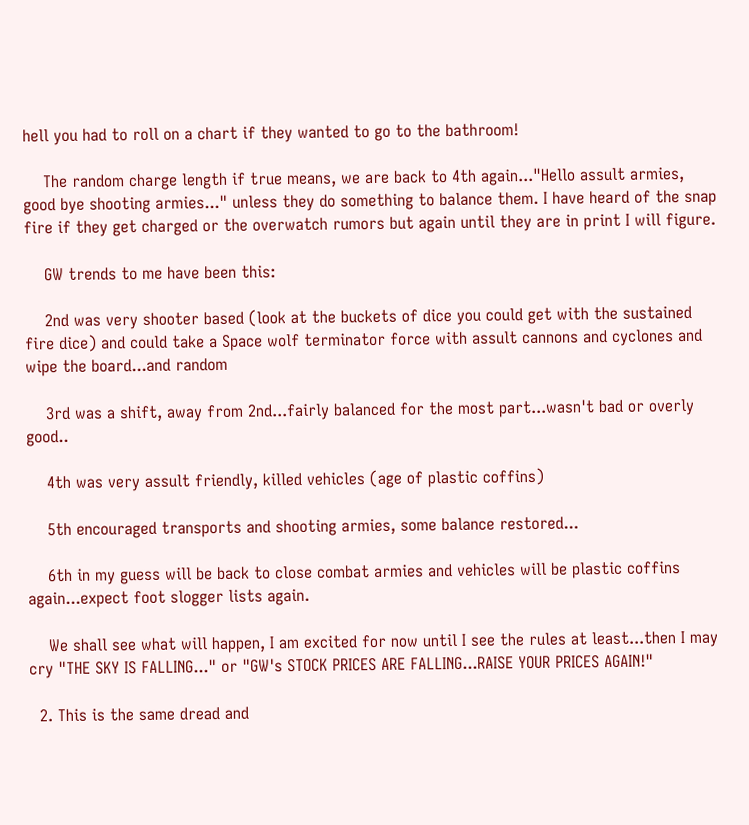hell you had to roll on a chart if they wanted to go to the bathroom!

    The random charge length if true means, we are back to 4th again..."Hello assult armies, good bye shooting armies..." unless they do something to balance them. I have heard of the snap fire if they get charged or the overwatch rumors but again until they are in print I will figure.

    GW trends to me have been this:

    2nd was very shooter based (look at the buckets of dice you could get with the sustained fire dice) and could take a Space wolf terminator force with assult cannons and cyclones and wipe the board...and random

    3rd was a shift, away from 2nd...fairly balanced for the most part...wasn't bad or overly good..

    4th was very assult friendly, killed vehicles (age of plastic coffins)

    5th encouraged transports and shooting armies, some balance restored...

    6th in my guess will be back to close combat armies and vehicles will be plastic coffins again...expect foot slogger lists again.

    We shall see what will happen, I am excited for now until I see the rules at least...then I may cry "THE SKY IS FALLING..." or "GW's STOCK PRICES ARE FALLING...RAISE YOUR PRICES AGAIN!"

  2. This is the same dread and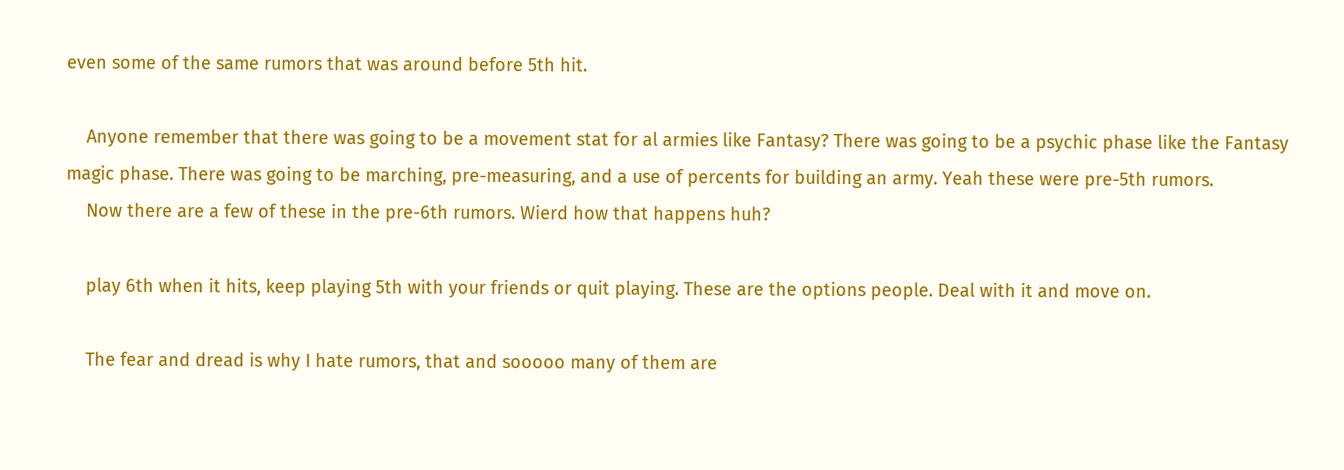even some of the same rumors that was around before 5th hit.

    Anyone remember that there was going to be a movement stat for al armies like Fantasy? There was going to be a psychic phase like the Fantasy magic phase. There was going to be marching, pre-measuring, and a use of percents for building an army. Yeah these were pre-5th rumors.
    Now there are a few of these in the pre-6th rumors. Wierd how that happens huh?

    play 6th when it hits, keep playing 5th with your friends or quit playing. These are the options people. Deal with it and move on.

    The fear and dread is why I hate rumors, that and sooooo many of them are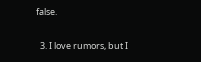false.

  3. I love rumors, but I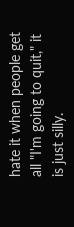hate it when people get all "I'm going to quit," it is just silly.